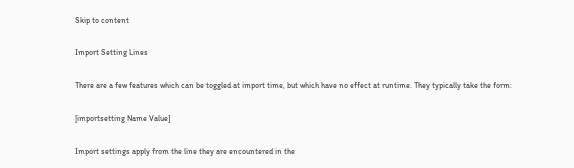Skip to content

Import Setting Lines

There are a few features which can be toggled at import time, but which have no effect at runtime. They typically take the form:

[importsetting Name Value]

Import settings apply from the line they are encountered in the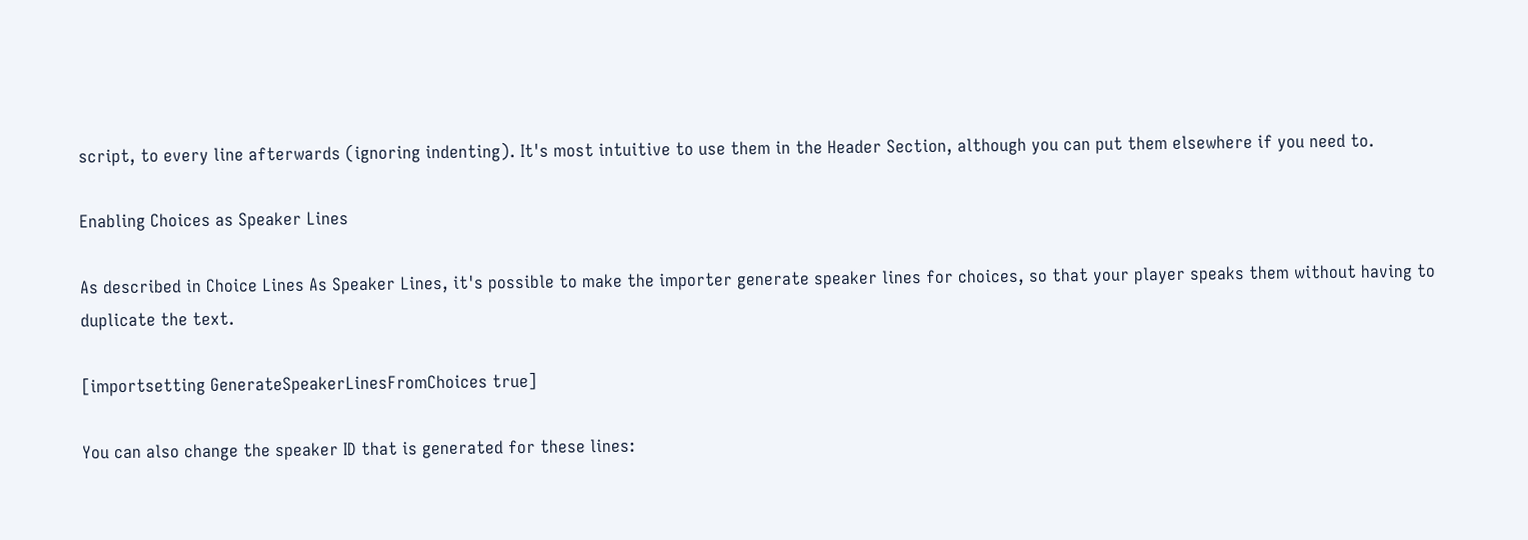script, to every line afterwards (ignoring indenting). It's most intuitive to use them in the Header Section, although you can put them elsewhere if you need to.

Enabling Choices as Speaker Lines

As described in Choice Lines As Speaker Lines, it's possible to make the importer generate speaker lines for choices, so that your player speaks them without having to duplicate the text.

[importsetting GenerateSpeakerLinesFromChoices true]

You can also change the speaker ID that is generated for these lines: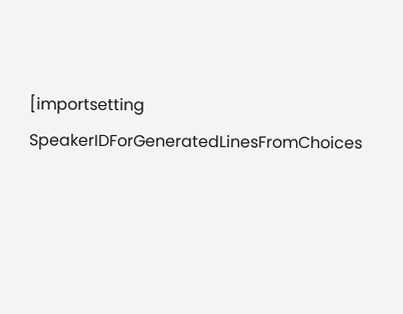[importsetting SpeakerIDForGeneratedLinesFromChoices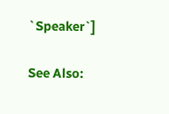`Speaker`]

See Also: